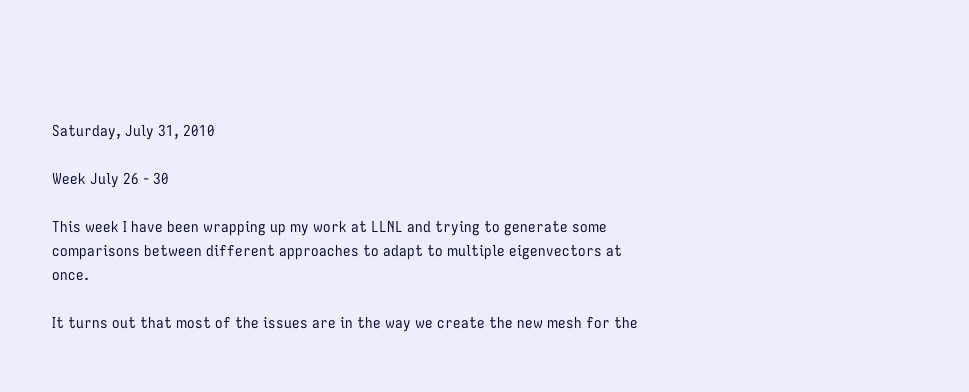Saturday, July 31, 2010

Week July 26 - 30

This week I have been wrapping up my work at LLNL and trying to generate some comparisons between different approaches to adapt to multiple eigenvectors at once.

It turns out that most of the issues are in the way we create the new mesh for the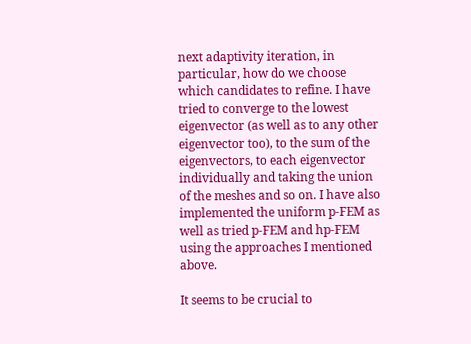next adaptivity iteration, in particular, how do we choose which candidates to refine. I have tried to converge to the lowest eigenvector (as well as to any other eigenvector too), to the sum of the eigenvectors, to each eigenvector individually and taking the union of the meshes and so on. I have also implemented the uniform p-FEM as well as tried p-FEM and hp-FEM using the approaches I mentioned above.

It seems to be crucial to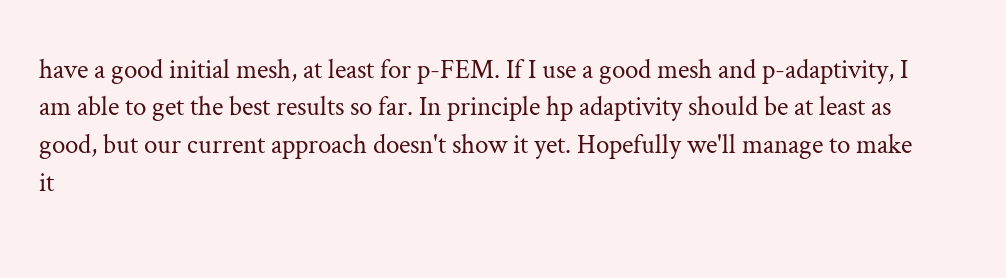have a good initial mesh, at least for p-FEM. If I use a good mesh and p-adaptivity, I am able to get the best results so far. In principle hp adaptivity should be at least as good, but our current approach doesn't show it yet. Hopefully we'll manage to make it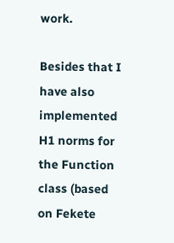work.

Besides that I have also implemented H1 norms for the Function class (based on Fekete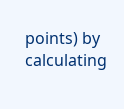points) by calculating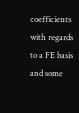coefficients with regards to a FE basis and some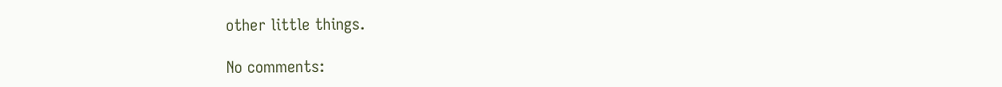other little things.

No comments: